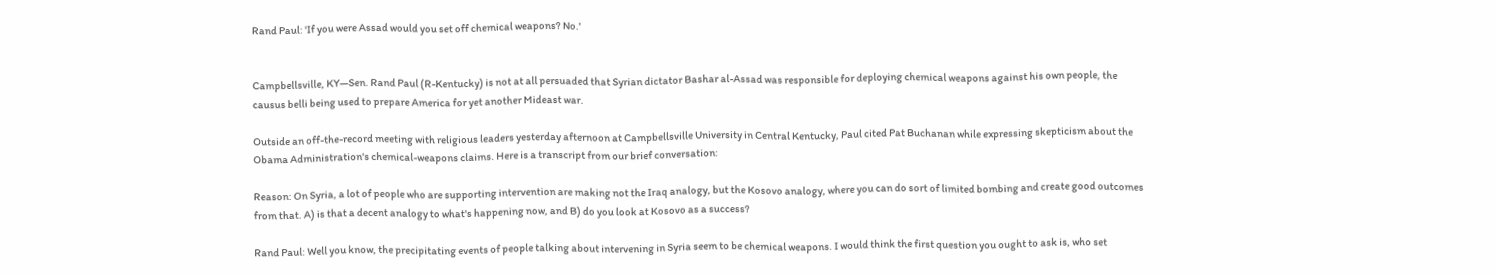Rand Paul: 'If you were Assad would you set off chemical weapons? No.'


Campbellsville, KY—Sen. Rand Paul (R-Kentucky) is not at all persuaded that Syrian dictator Bashar al-Assad was responsible for deploying chemical weapons against his own people, the causus belli being used to prepare America for yet another Mideast war.

Outside an off-the-record meeting with religious leaders yesterday afternoon at Campbellsville University in Central Kentucky, Paul cited Pat Buchanan while expressing skepticism about the Obama Administration's chemical-weapons claims. Here is a transcript from our brief conversation:

Reason: On Syria, a lot of people who are supporting intervention are making not the Iraq analogy, but the Kosovo analogy, where you can do sort of limited bombing and create good outcomes from that. A) is that a decent analogy to what's happening now, and B) do you look at Kosovo as a success?

Rand Paul: Well you know, the precipitating events of people talking about intervening in Syria seem to be chemical weapons. I would think the first question you ought to ask is, who set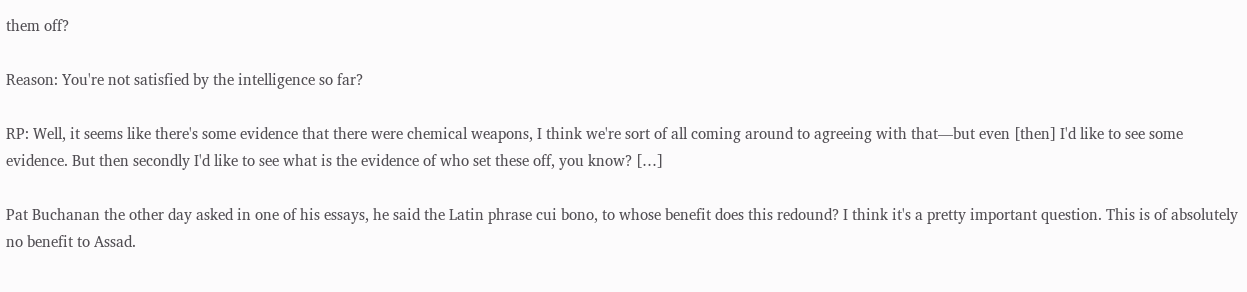them off?

Reason: You're not satisfied by the intelligence so far?

RP: Well, it seems like there's some evidence that there were chemical weapons, I think we're sort of all coming around to agreeing with that—but even [then] I'd like to see some evidence. But then secondly I'd like to see what is the evidence of who set these off, you know? […]

Pat Buchanan the other day asked in one of his essays, he said the Latin phrase cui bono, to whose benefit does this redound? I think it's a pretty important question. This is of absolutely no benefit to Assad.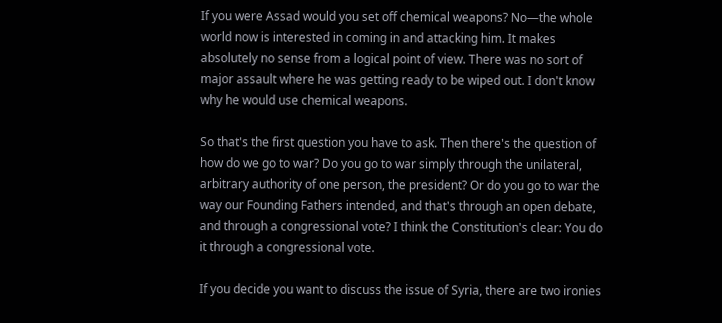If you were Assad would you set off chemical weapons? No—the whole world now is interested in coming in and attacking him. It makes absolutely no sense from a logical point of view. There was no sort of major assault where he was getting ready to be wiped out. I don't know why he would use chemical weapons.

So that's the first question you have to ask. Then there's the question of how do we go to war? Do you go to war simply through the unilateral, arbitrary authority of one person, the president? Or do you go to war the way our Founding Fathers intended, and that's through an open debate, and through a congressional vote? I think the Constitution's clear: You do it through a congressional vote.

If you decide you want to discuss the issue of Syria, there are two ironies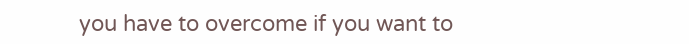you have to overcome if you want to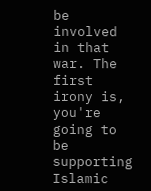be involved in that war. The first irony is, you're going to be supporting Islamic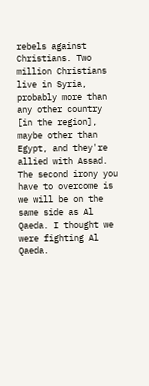rebels against Christians. Two million Christians live in Syria, probably more than any other country [in the region], maybe other than Egypt, and they're allied with Assad. The second irony you have to overcome is we will be on the same side as Al Qaeda. I thought we were fighting Al Qaeda.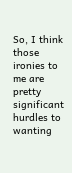So, I think those ironies to me are pretty significant hurdles to wanting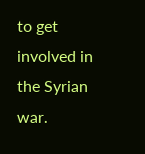to get involved in the Syrian war.